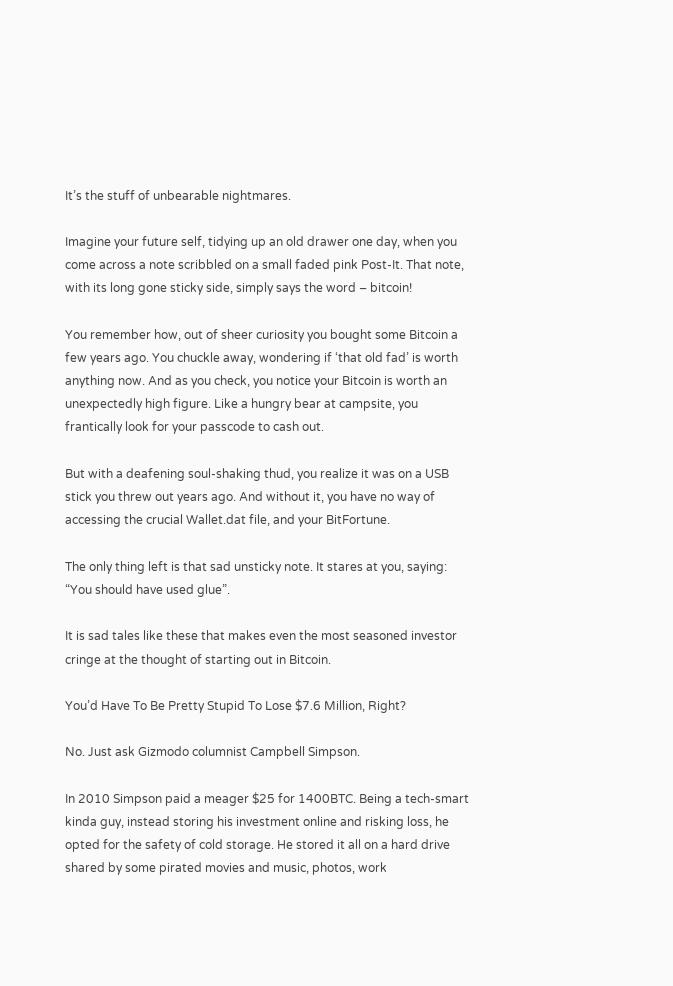It’s the stuff of unbearable nightmares.

Imagine your future self, tidying up an old drawer one day, when you come across a note scribbled on a small faded pink Post-It. That note, with its long gone sticky side, simply says the word – bitcoin!

You remember how, out of sheer curiosity you bought some Bitcoin a few years ago. You chuckle away, wondering if ‘that old fad’ is worth anything now. And as you check, you notice your Bitcoin is worth an unexpectedly high figure. Like a hungry bear at campsite, you frantically look for your passcode to cash out.

But with a deafening soul-shaking thud, you realize it was on a USB stick you threw out years ago. And without it, you have no way of accessing the crucial Wallet.dat file, and your BitFortune.

The only thing left is that sad unsticky note. It stares at you, saying: “You should have used glue”.

It is sad tales like these that makes even the most seasoned investor cringe at the thought of starting out in Bitcoin.

You’d Have To Be Pretty Stupid To Lose $7.6 Million, Right?

No. Just ask Gizmodo columnist Campbell Simpson.

In 2010 Simpson paid a meager $25 for 1400BTC. Being a tech-smart kinda guy, instead storing his investment online and risking loss, he opted for the safety of cold storage. He stored it all on a hard drive shared by some pirated movies and music, photos, work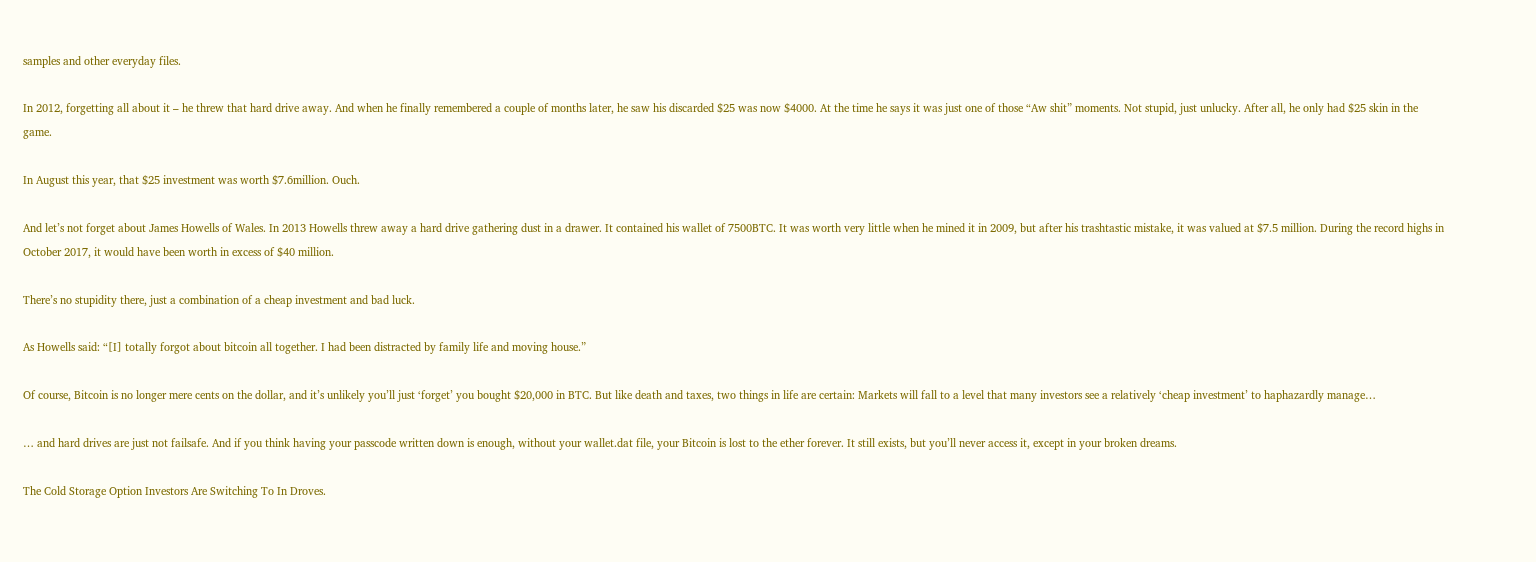samples and other everyday files.

In 2012, forgetting all about it – he threw that hard drive away. And when he finally remembered a couple of months later, he saw his discarded $25 was now $4000. At the time he says it was just one of those “Aw shit” moments. Not stupid, just unlucky. After all, he only had $25 skin in the game.

In August this year, that $25 investment was worth $7.6million. Ouch.

And let’s not forget about James Howells of Wales. In 2013 Howells threw away a hard drive gathering dust in a drawer. It contained his wallet of 7500BTC. It was worth very little when he mined it in 2009, but after his trashtastic mistake, it was valued at $7.5 million. During the record highs in October 2017, it would have been worth in excess of $40 million.

There’s no stupidity there, just a combination of a cheap investment and bad luck.

As Howells said: “[I] totally forgot about bitcoin all together. I had been distracted by family life and moving house.”

Of course, Bitcoin is no longer mere cents on the dollar, and it’s unlikely you’ll just ‘forget’ you bought $20,000 in BTC. But like death and taxes, two things in life are certain: Markets will fall to a level that many investors see a relatively ‘cheap investment’ to haphazardly manage…

… and hard drives are just not failsafe. And if you think having your passcode written down is enough, without your wallet.dat file, your Bitcoin is lost to the ether forever. It still exists, but you’ll never access it, except in your broken dreams.

The Cold Storage Option Investors Are Switching To In Droves.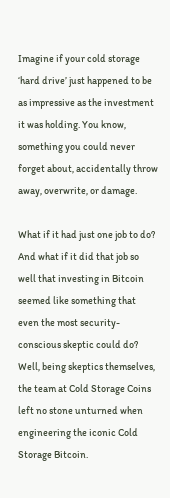Imagine if your cold storage ‘hard drive’ just happened to be as impressive as the investment it was holding. You know, something you could never forget about, accidentally throw away, overwrite, or damage.

What if it had just one job to do? And what if it did that job so well that investing in Bitcoin seemed like something that even the most security-conscious skeptic could do? Well, being skeptics themselves, the team at Cold Storage Coins left no stone unturned when engineering the iconic Cold Storage Bitcoin.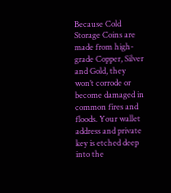Because Cold Storage Coins are made from high-grade Copper, Silver and Gold, they won’t corrode or become damaged in common fires and floods. Your wallet address and private key is etched deep into the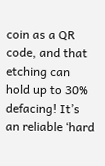coin as a QR code, and that etching can hold up to 30% defacing! It’s an reliable ‘hard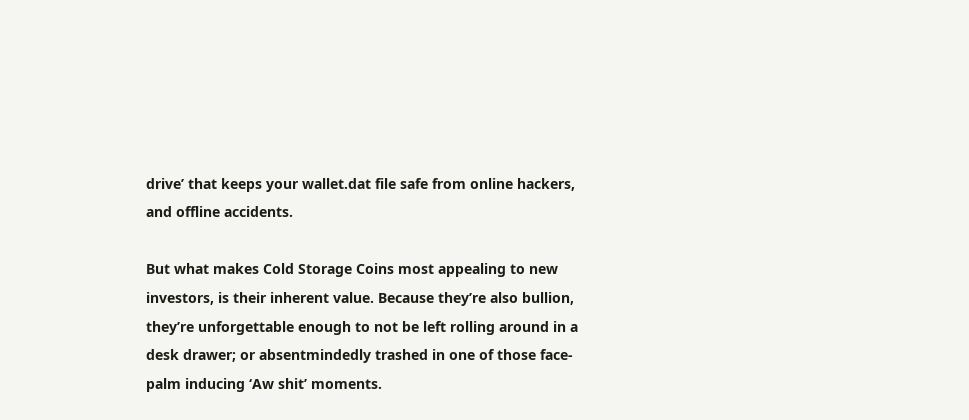drive’ that keeps your wallet.dat file safe from online hackers, and offline accidents.

But what makes Cold Storage Coins most appealing to new investors, is their inherent value. Because they’re also bullion, they’re unforgettable enough to not be left rolling around in a desk drawer; or absentmindedly trashed in one of those face-palm inducing ‘Aw shit’ moments.